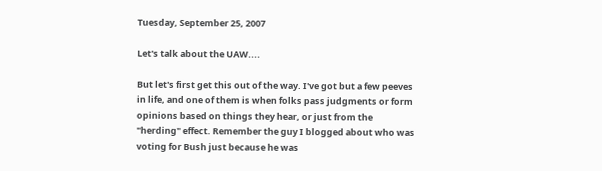Tuesday, September 25, 2007

Let's talk about the UAW....

But let's first get this out of the way. I've got but a few peeves in life, and one of them is when folks pass judgments or form opinions based on things they hear, or just from the "herding" effect. Remember the guy I blogged about who was voting for Bush just because he was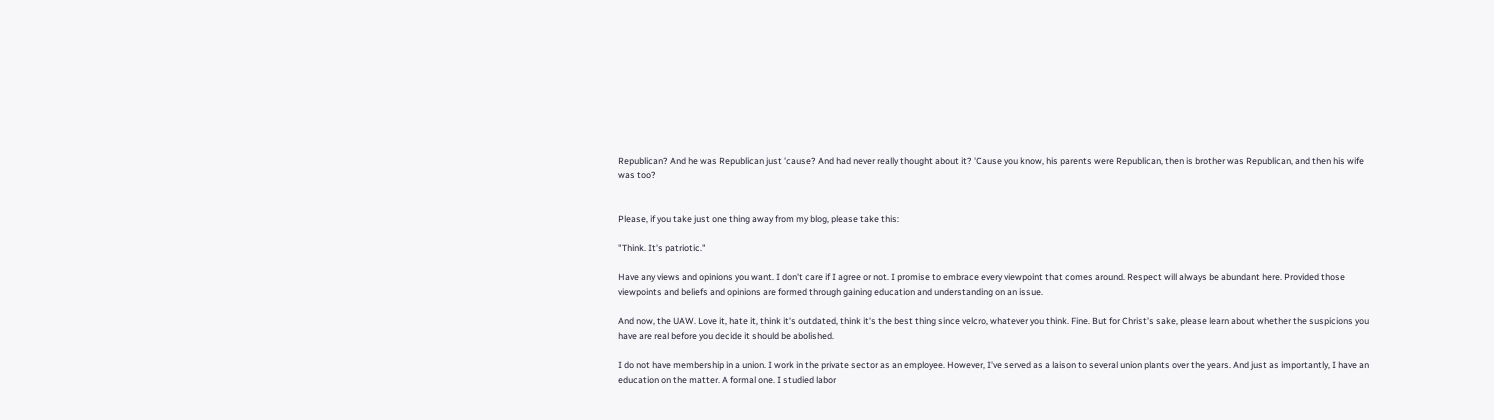Republican? And he was Republican just 'cause? And had never really thought about it? 'Cause you know, his parents were Republican, then is brother was Republican, and then his wife was too?


Please, if you take just one thing away from my blog, please take this:

"Think. It's patriotic."

Have any views and opinions you want. I don't care if I agree or not. I promise to embrace every viewpoint that comes around. Respect will always be abundant here. Provided those viewpoints and beliefs and opinions are formed through gaining education and understanding on an issue.

And now, the UAW. Love it, hate it, think it's outdated, think it's the best thing since velcro, whatever you think. Fine. But for Christ's sake, please learn about whether the suspicions you have are real before you decide it should be abolished.

I do not have membership in a union. I work in the private sector as an employee. However, I've served as a laison to several union plants over the years. And just as importantly, I have an education on the matter. A formal one. I studied labor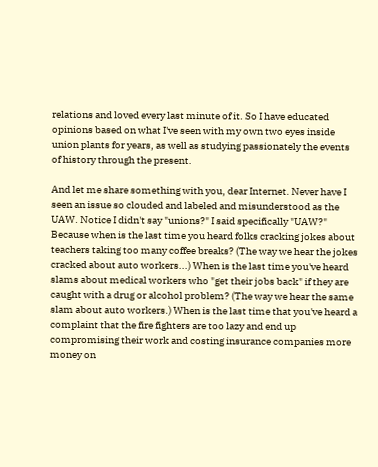relations and loved every last minute of it. So I have educated opinions based on what I've seen with my own two eyes inside union plants for years, as well as studying passionately the events of history through the present.

And let me share something with you, dear Internet. Never have I seen an issue so clouded and labeled and misunderstood as the UAW. Notice I didn't say "unions?" I said specifically "UAW?" Because when is the last time you heard folks cracking jokes about teachers taking too many coffee breaks? (The way we hear the jokes cracked about auto workers...) When is the last time you've heard slams about medical workers who "get their jobs back" if they are caught with a drug or alcohol problem? (The way we hear the same slam about auto workers.) When is the last time that you've heard a complaint that the fire fighters are too lazy and end up compromising their work and costing insurance companies more money on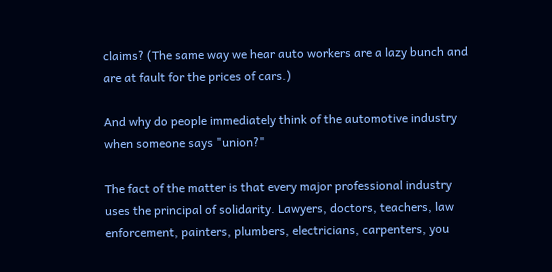claims? (The same way we hear auto workers are a lazy bunch and are at fault for the prices of cars.)

And why do people immediately think of the automotive industry when someone says "union?"

The fact of the matter is that every major professional industry uses the principal of solidarity. Lawyers, doctors, teachers, law enforcement, painters, plumbers, electricians, carpenters, you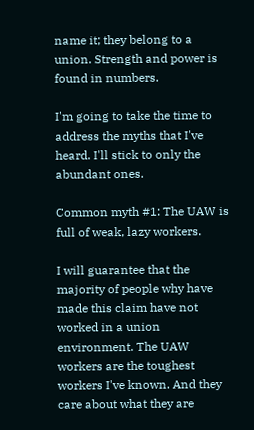name it; they belong to a union. Strength and power is found in numbers.

I'm going to take the time to address the myths that I've heard. I'll stick to only the abundant ones.

Common myth #1: The UAW is full of weak, lazy workers.

I will guarantee that the majority of people why have made this claim have not worked in a union environment. The UAW workers are the toughest workers I've known. And they care about what they are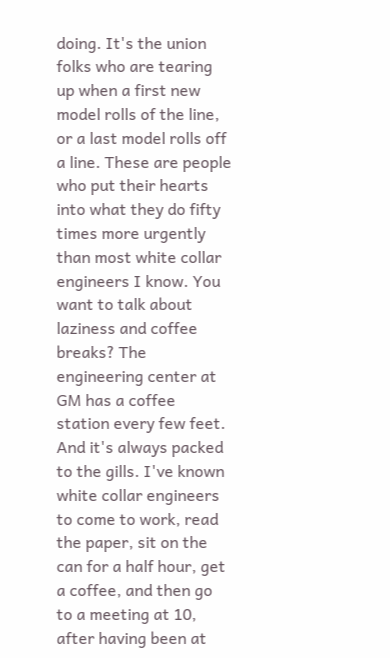doing. It's the union folks who are tearing up when a first new model rolls of the line, or a last model rolls off a line. These are people who put their hearts into what they do fifty times more urgently than most white collar engineers I know. You want to talk about laziness and coffee breaks? The engineering center at GM has a coffee station every few feet. And it's always packed to the gills. I've known white collar engineers to come to work, read the paper, sit on the can for a half hour, get a coffee, and then go to a meeting at 10, after having been at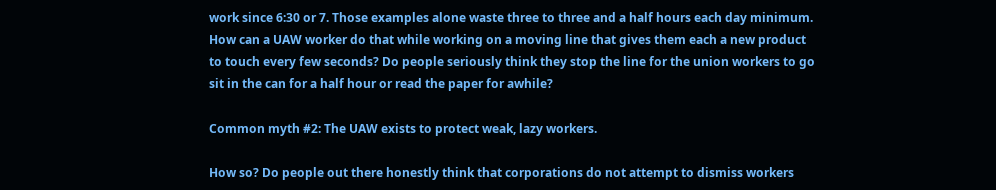work since 6:30 or 7. Those examples alone waste three to three and a half hours each day minimum. How can a UAW worker do that while working on a moving line that gives them each a new product to touch every few seconds? Do people seriously think they stop the line for the union workers to go sit in the can for a half hour or read the paper for awhile?

Common myth #2: The UAW exists to protect weak, lazy workers.

How so? Do people out there honestly think that corporations do not attempt to dismiss workers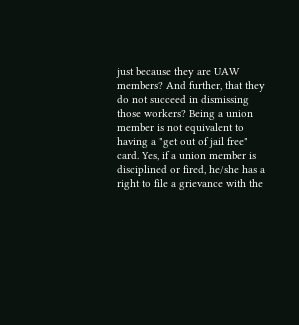just because they are UAW members? And further, that they do not succeed in dismissing those workers? Being a union member is not equivalent to having a "get out of jail free" card. Yes, if a union member is disciplined or fired, he/she has a right to file a grievance with the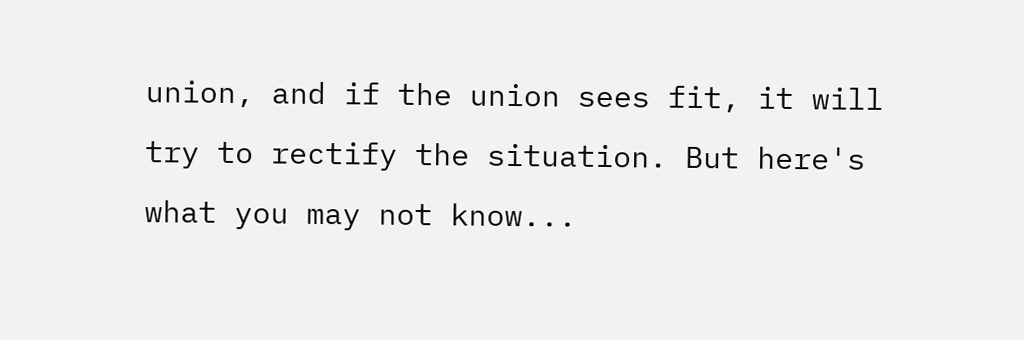union, and if the union sees fit, it will try to rectify the situation. But here's what you may not know...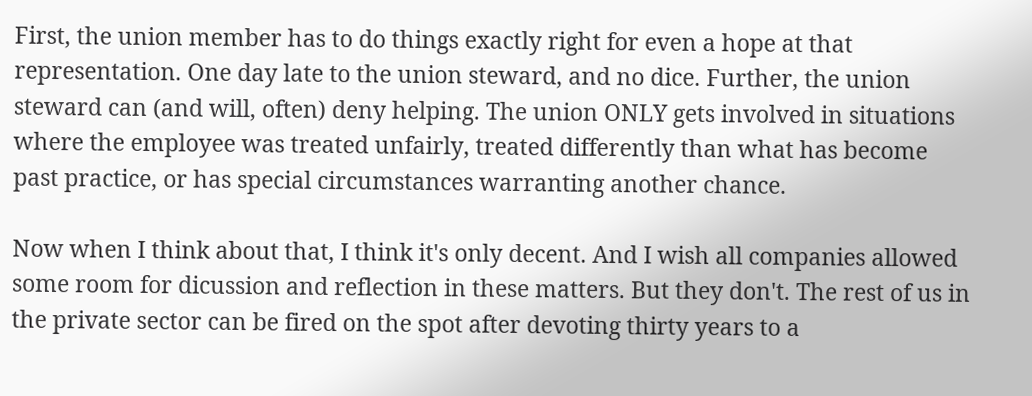First, the union member has to do things exactly right for even a hope at that representation. One day late to the union steward, and no dice. Further, the union steward can (and will, often) deny helping. The union ONLY gets involved in situations where the employee was treated unfairly, treated differently than what has become past practice, or has special circumstances warranting another chance.

Now when I think about that, I think it's only decent. And I wish all companies allowed some room for dicussion and reflection in these matters. But they don't. The rest of us in the private sector can be fired on the spot after devoting thirty years to a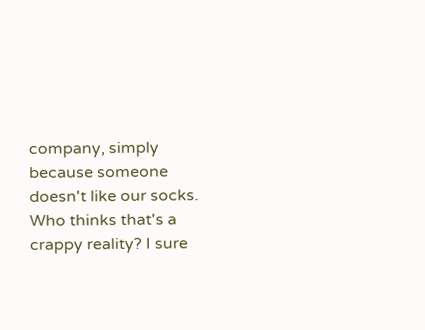company, simply because someone doesn't like our socks. Who thinks that's a crappy reality? I sure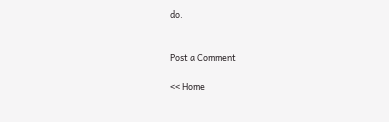do.


Post a Comment

<< Home